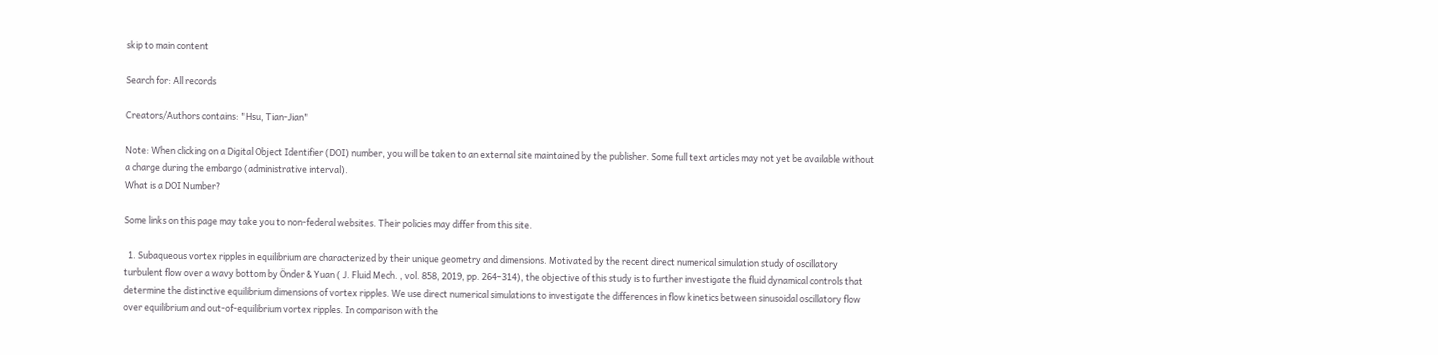skip to main content

Search for: All records

Creators/Authors contains: "Hsu, Tian-Jian"

Note: When clicking on a Digital Object Identifier (DOI) number, you will be taken to an external site maintained by the publisher. Some full text articles may not yet be available without a charge during the embargo (administrative interval).
What is a DOI Number?

Some links on this page may take you to non-federal websites. Their policies may differ from this site.

  1. Subaqueous vortex ripples in equilibrium are characterized by their unique geometry and dimensions. Motivated by the recent direct numerical simulation study of oscillatory turbulent flow over a wavy bottom by Önder & Yuan ( J. Fluid Mech. , vol. 858, 2019, pp. 264–314), the objective of this study is to further investigate the fluid dynamical controls that determine the distinctive equilibrium dimensions of vortex ripples. We use direct numerical simulations to investigate the differences in flow kinetics between sinusoidal oscillatory flow over equilibrium and out-of-equilibrium vortex ripples. In comparison with the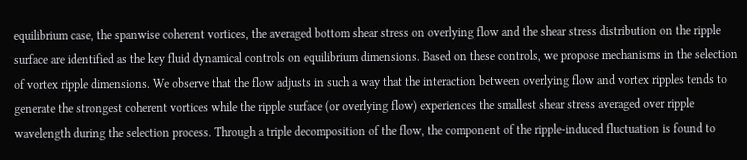equilibrium case, the spanwise coherent vortices, the averaged bottom shear stress on overlying flow and the shear stress distribution on the ripple surface are identified as the key fluid dynamical controls on equilibrium dimensions. Based on these controls, we propose mechanisms in the selection of vortex ripple dimensions. We observe that the flow adjusts in such a way that the interaction between overlying flow and vortex ripples tends to generate the strongest coherent vortices while the ripple surface (or overlying flow) experiences the smallest shear stress averaged over ripple wavelength during the selection process. Through a triple decomposition of the flow, the component of the ripple-induced fluctuation is found to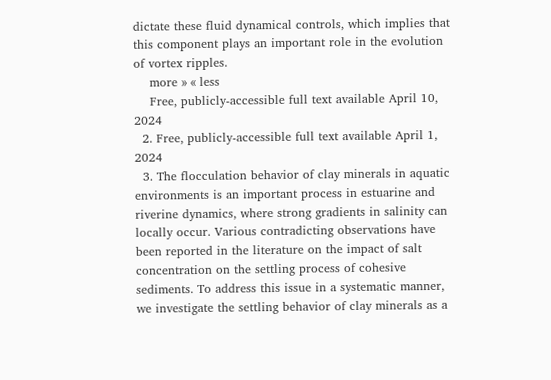dictate these fluid dynamical controls, which implies that this component plays an important role in the evolution of vortex ripples.
    more » « less
    Free, publicly-accessible full text available April 10, 2024
  2. Free, publicly-accessible full text available April 1, 2024
  3. The flocculation behavior of clay minerals in aquatic environments is an important process in estuarine and riverine dynamics, where strong gradients in salinity can locally occur. Various contradicting observations have been reported in the literature on the impact of salt concentration on the settling process of cohesive sediments. To address this issue in a systematic manner, we investigate the settling behavior of clay minerals as a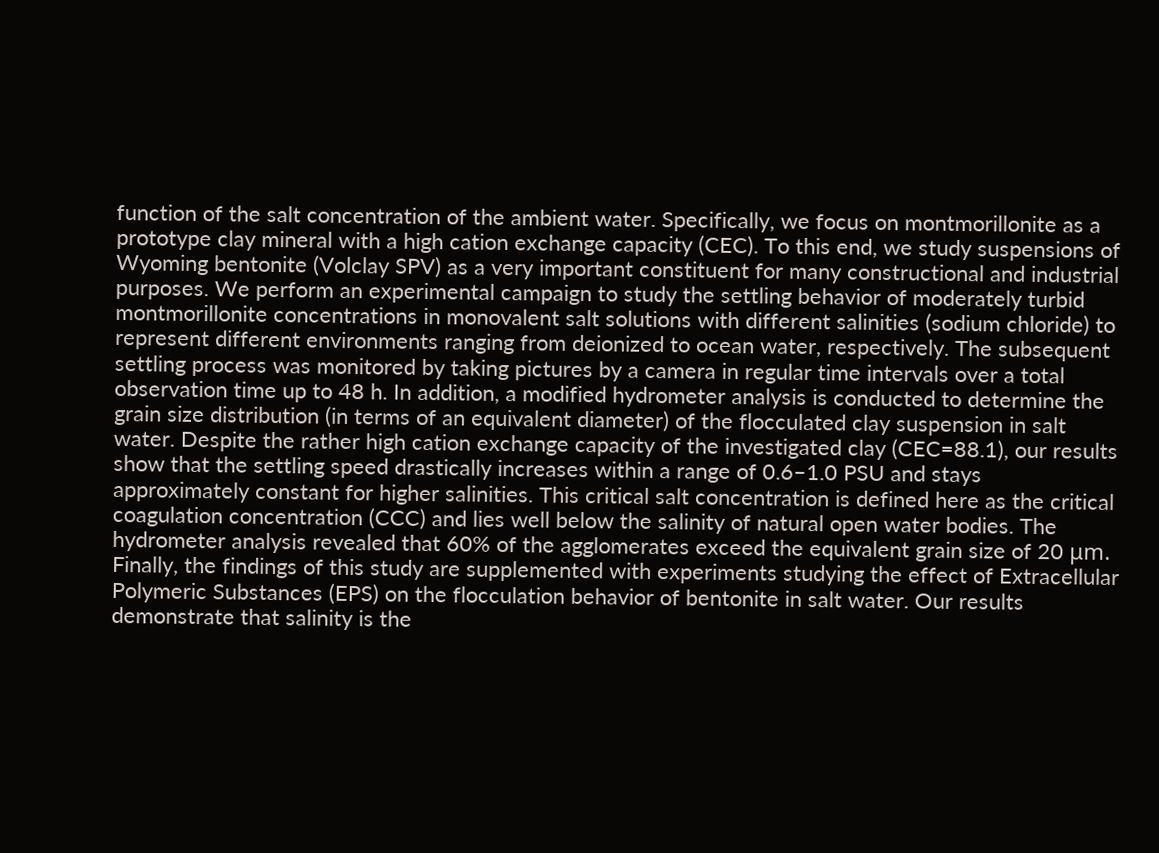function of the salt concentration of the ambient water. Specifically, we focus on montmorillonite as a prototype clay mineral with a high cation exchange capacity (CEC). To this end, we study suspensions of Wyoming bentonite (Volclay SPV) as a very important constituent for many constructional and industrial purposes. We perform an experimental campaign to study the settling behavior of moderately turbid montmorillonite concentrations in monovalent salt solutions with different salinities (sodium chloride) to represent different environments ranging from deionized to ocean water, respectively. The subsequent settling process was monitored by taking pictures by a camera in regular time intervals over a total observation time up to 48 h. In addition, a modified hydrometer analysis is conducted to determine the grain size distribution (in terms of an equivalent diameter) of the flocculated clay suspension in salt water. Despite the rather high cation exchange capacity of the investigated clay (CEC=88.1), our results show that the settling speed drastically increases within a range of 0.6–1.0 PSU and stays approximately constant for higher salinities. This critical salt concentration is defined here as the critical coagulation concentration (CCC) and lies well below the salinity of natural open water bodies. The hydrometer analysis revealed that 60% of the agglomerates exceed the equivalent grain size of 20 μm. Finally, the findings of this study are supplemented with experiments studying the effect of Extracellular Polymeric Substances (EPS) on the flocculation behavior of bentonite in salt water. Our results demonstrate that salinity is the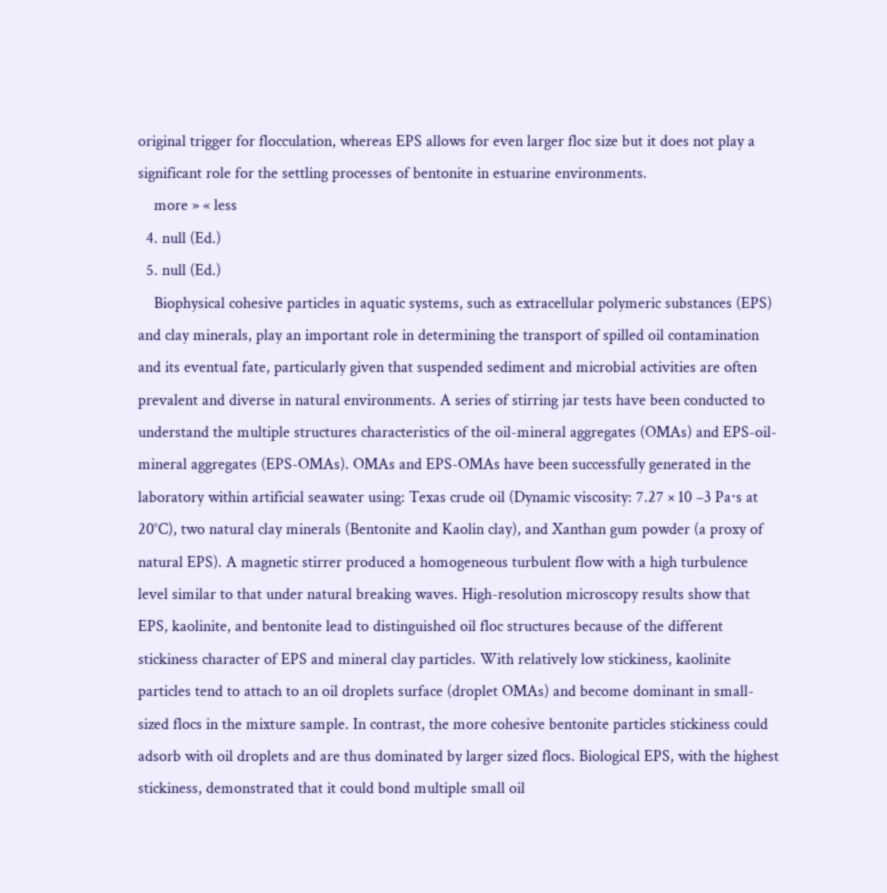original trigger for flocculation, whereas EPS allows for even larger floc size but it does not play a significant role for the settling processes of bentonite in estuarine environments.
    more » « less
  4. null (Ed.)
  5. null (Ed.)
    Biophysical cohesive particles in aquatic systems, such as extracellular polymeric substances (EPS) and clay minerals, play an important role in determining the transport of spilled oil contamination and its eventual fate, particularly given that suspended sediment and microbial activities are often prevalent and diverse in natural environments. A series of stirring jar tests have been conducted to understand the multiple structures characteristics of the oil-mineral aggregates (OMAs) and EPS-oil-mineral aggregates (EPS-OMAs). OMAs and EPS-OMAs have been successfully generated in the laboratory within artificial seawater using: Texas crude oil (Dynamic viscosity: 7.27 × 10 –3 Pa⋅s at 20°C), two natural clay minerals (Bentonite and Kaolin clay), and Xanthan gum powder (a proxy of natural EPS). A magnetic stirrer produced a homogeneous turbulent flow with a high turbulence level similar to that under natural breaking waves. High-resolution microscopy results show that EPS, kaolinite, and bentonite lead to distinguished oil floc structures because of the different stickiness character of EPS and mineral clay particles. With relatively low stickiness, kaolinite particles tend to attach to an oil droplets surface (droplet OMAs) and become dominant in small-sized flocs in the mixture sample. In contrast, the more cohesive bentonite particles stickiness could adsorb with oil droplets and are thus dominated by larger sized flocs. Biological EPS, with the highest stickiness, demonstrated that it could bond multiple small oil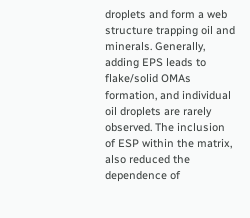droplets and form a web structure trapping oil and minerals. Generally, adding EPS leads to flake/solid OMAs formation, and individual oil droplets are rarely observed. The inclusion of ESP within the matrix, also reduced the dependence of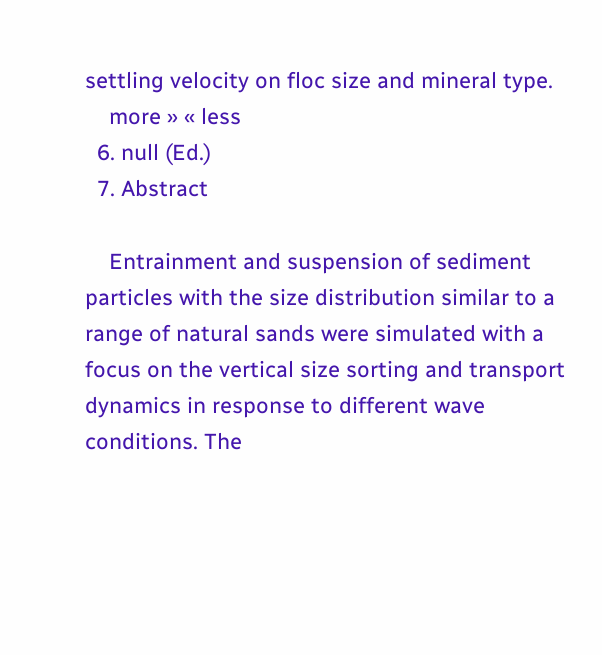settling velocity on floc size and mineral type.
    more » « less
  6. null (Ed.)
  7. Abstract

    Entrainment and suspension of sediment particles with the size distribution similar to a range of natural sands were simulated with a focus on the vertical size sorting and transport dynamics in response to different wave conditions. The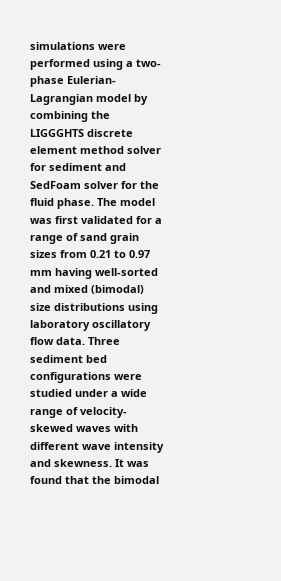simulations were performed using a two‐phase Eulerian‐Lagrangian model by combining the LIGGGHTS discrete element method solver for sediment and SedFoam solver for the fluid phase. The model was first validated for a range of sand grain sizes from 0.21 to 0.97 mm having well‐sorted and mixed (bimodal) size distributions using laboratory oscillatory flow data. Three sediment bed configurations were studied under a wide range of velocity‐skewed waves with different wave intensity and skewness. It was found that the bimodal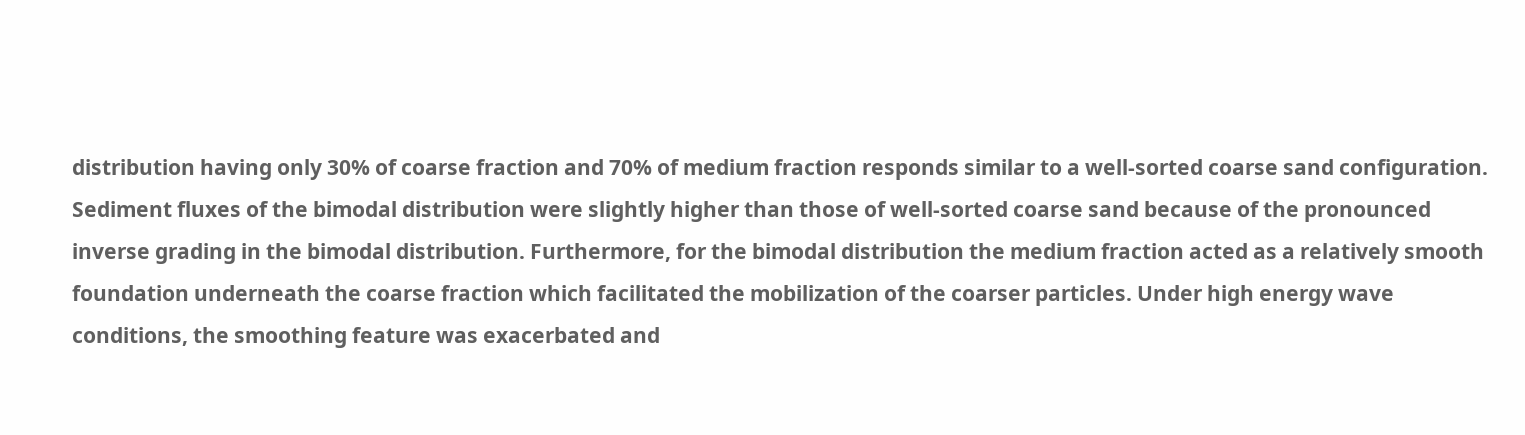distribution having only 30% of coarse fraction and 70% of medium fraction responds similar to a well‐sorted coarse sand configuration. Sediment fluxes of the bimodal distribution were slightly higher than those of well‐sorted coarse sand because of the pronounced inverse grading in the bimodal distribution. Furthermore, for the bimodal distribution the medium fraction acted as a relatively smooth foundation underneath the coarse fraction which facilitated the mobilization of the coarser particles. Under high energy wave conditions, the smoothing feature was exacerbated and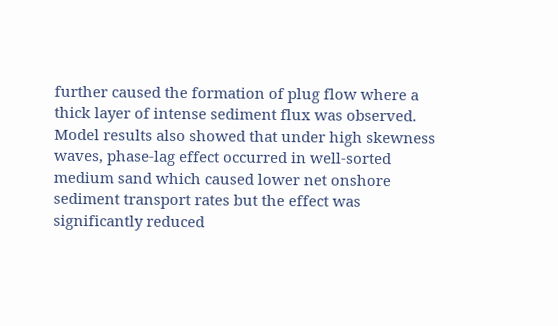further caused the formation of plug flow where a thick layer of intense sediment flux was observed. Model results also showed that under high skewness waves, phase‐lag effect occurred in well‐sorted medium sand which caused lower net onshore sediment transport rates but the effect was significantly reduced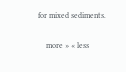for mixed sediments.

    more » « less